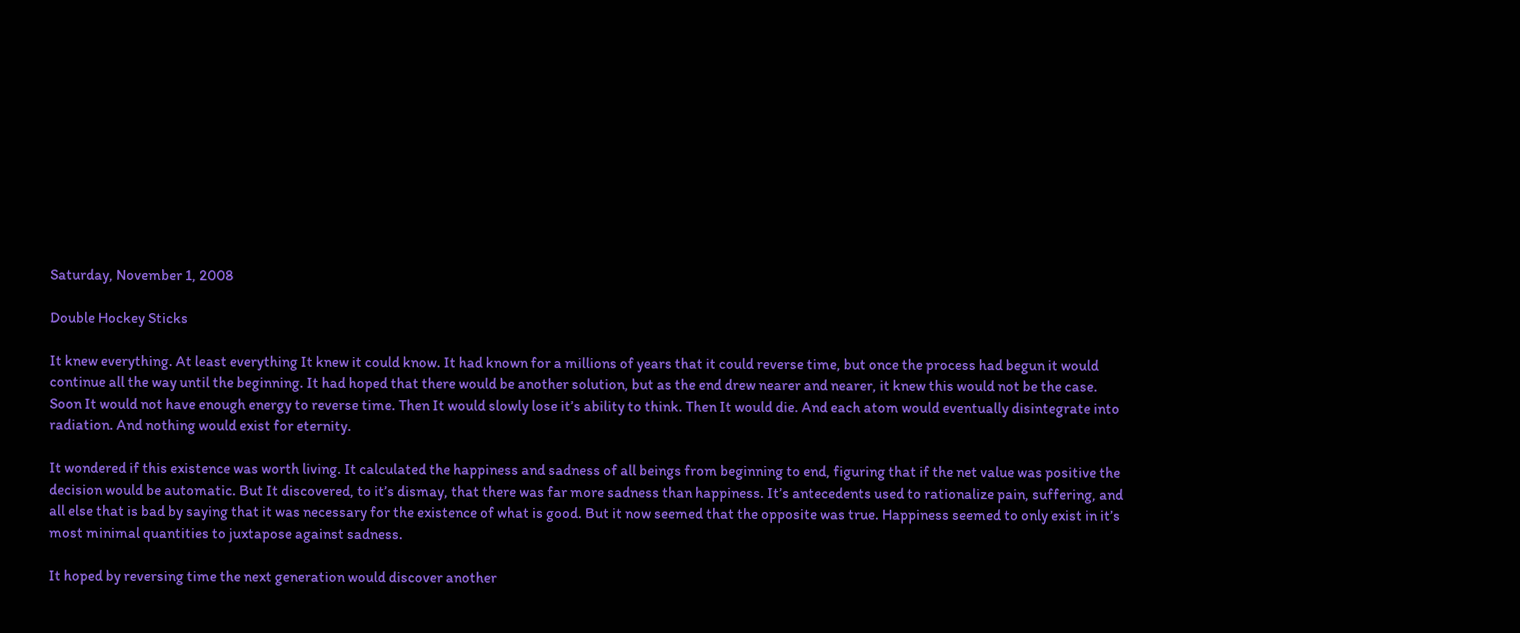Saturday, November 1, 2008

Double Hockey Sticks

It knew everything. At least everything It knew it could know. It had known for a millions of years that it could reverse time, but once the process had begun it would continue all the way until the beginning. It had hoped that there would be another solution, but as the end drew nearer and nearer, it knew this would not be the case. Soon It would not have enough energy to reverse time. Then It would slowly lose it’s ability to think. Then It would die. And each atom would eventually disintegrate into radiation. And nothing would exist for eternity.

It wondered if this existence was worth living. It calculated the happiness and sadness of all beings from beginning to end, figuring that if the net value was positive the decision would be automatic. But It discovered, to it’s dismay, that there was far more sadness than happiness. It’s antecedents used to rationalize pain, suffering, and all else that is bad by saying that it was necessary for the existence of what is good. But it now seemed that the opposite was true. Happiness seemed to only exist in it’s most minimal quantities to juxtapose against sadness.

It hoped by reversing time the next generation would discover another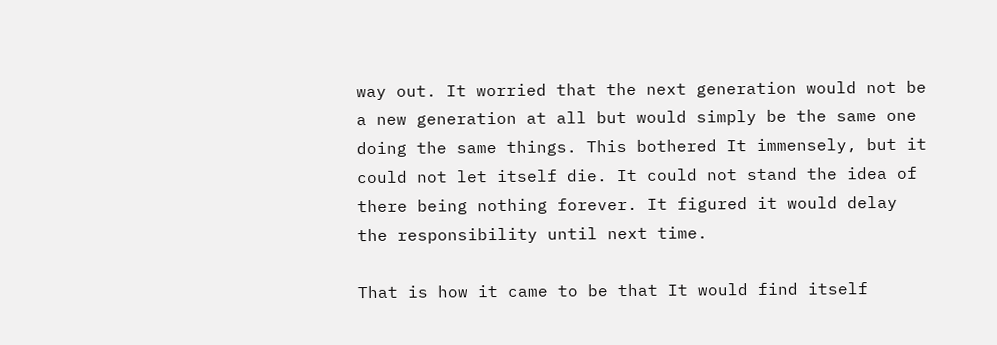way out. It worried that the next generation would not be a new generation at all but would simply be the same one doing the same things. This bothered It immensely, but it could not let itself die. It could not stand the idea of there being nothing forever. It figured it would delay the responsibility until next time.

That is how it came to be that It would find itself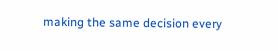making the same decision every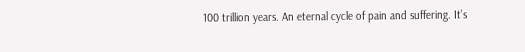100 trillion years. An eternal cycle of pain and suffering. It’s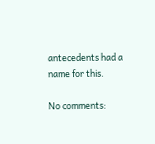antecedents had a name for this.

No comments: